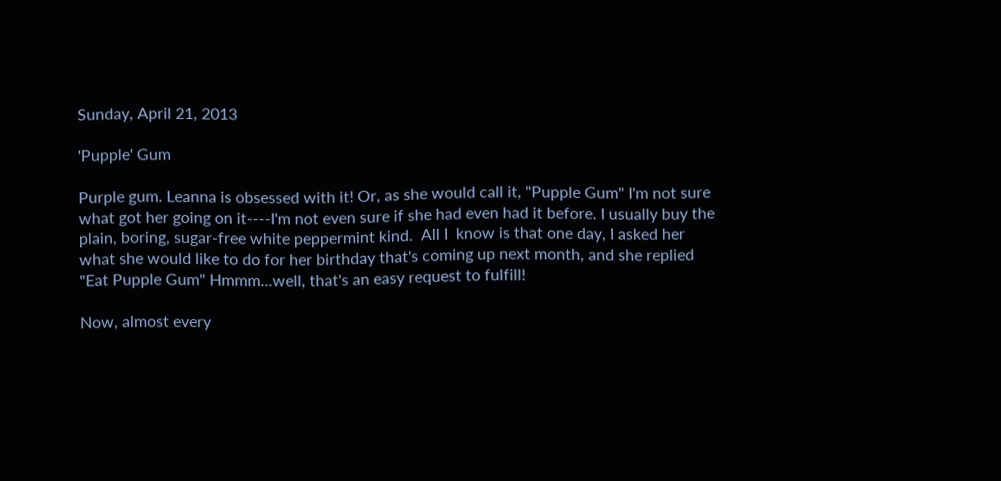Sunday, April 21, 2013

'Pupple' Gum

Purple gum. Leanna is obsessed with it! Or, as she would call it, "Pupple Gum" I'm not sure what got her going on it----I'm not even sure if she had even had it before. I usually buy the plain, boring, sugar-free white peppermint kind.  All I  know is that one day, I asked her what she would like to do for her birthday that's coming up next month, and she replied "Eat Pupple Gum" Hmmm...well, that's an easy request to fulfill!

Now, almost every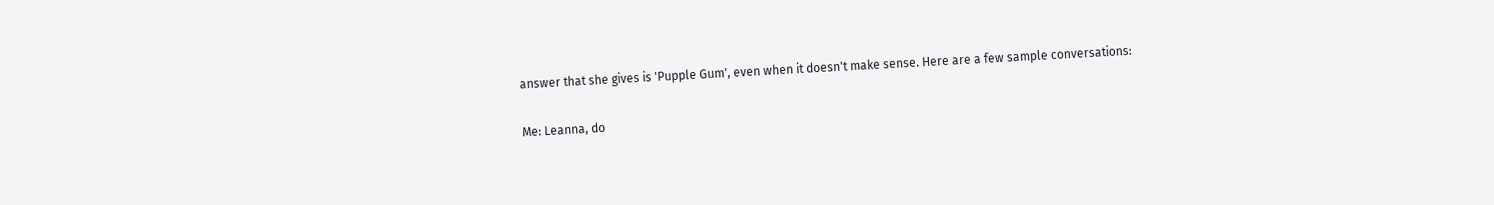answer that she gives is 'Pupple Gum', even when it doesn't make sense. Here are a few sample conversations:

Me: Leanna, do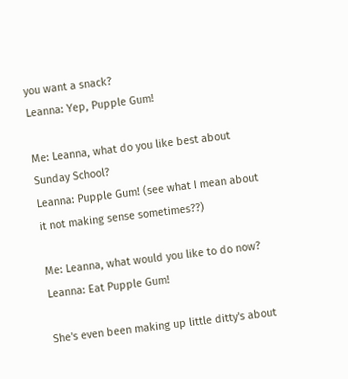you want a snack?
Leanna: Yep, Pupple Gum!

Me: Leanna, what do you like best about Sunday School?
Leanna: Pupple Gum! (see what I mean about it not making sense sometimes??)

Me: Leanna, what would you like to do now?
Leanna: Eat Pupple Gum!

She's even been making up little ditty's about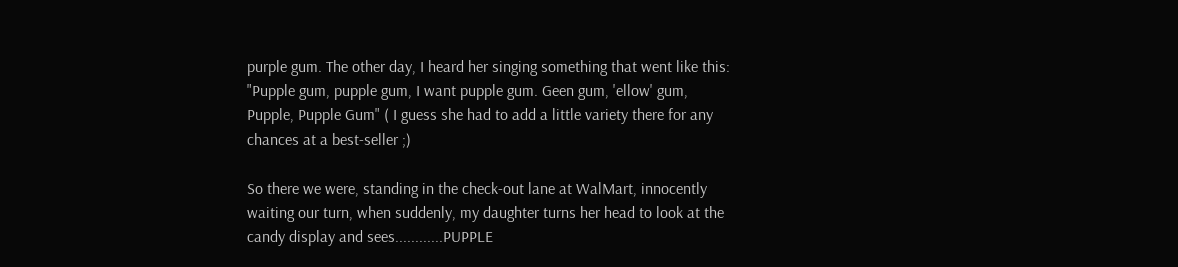purple gum. The other day, I heard her singing something that went like this: "Pupple gum, pupple gum, I want pupple gum. Geen gum, 'ellow' gum, Pupple, Pupple Gum" ( I guess she had to add a little variety there for any chances at a best-seller ;)

So there we were, standing in the check-out lane at WalMart, innocently waiting our turn, when suddenly, my daughter turns her head to look at the candy display and sees............PUPPLE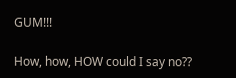GUM!!!

How, how, HOW could I say no??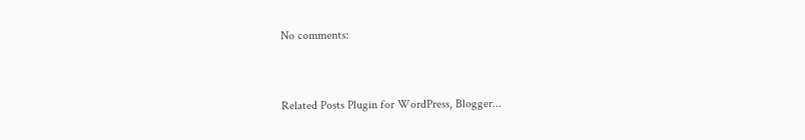No comments:


Related Posts Plugin for WordPress, Blogger...